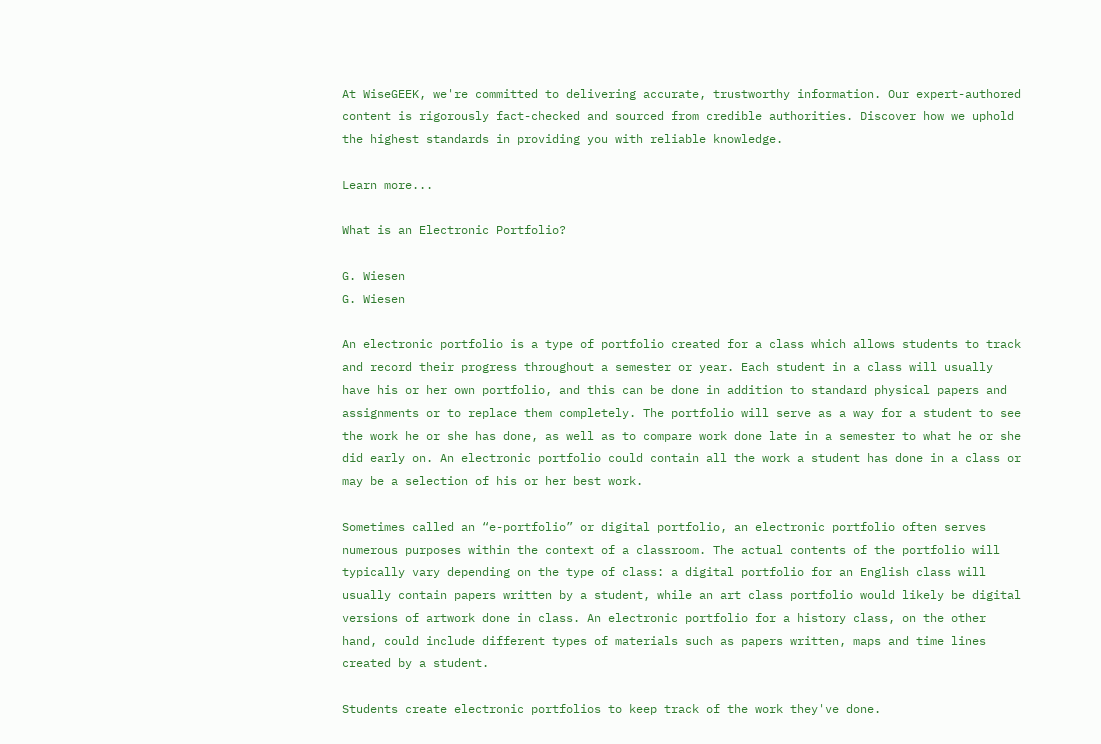At WiseGEEK, we're committed to delivering accurate, trustworthy information. Our expert-authored content is rigorously fact-checked and sourced from credible authorities. Discover how we uphold the highest standards in providing you with reliable knowledge.

Learn more...

What is an Electronic Portfolio?

G. Wiesen
G. Wiesen

An electronic portfolio is a type of portfolio created for a class which allows students to track and record their progress throughout a semester or year. Each student in a class will usually have his or her own portfolio, and this can be done in addition to standard physical papers and assignments or to replace them completely. The portfolio will serve as a way for a student to see the work he or she has done, as well as to compare work done late in a semester to what he or she did early on. An electronic portfolio could contain all the work a student has done in a class or may be a selection of his or her best work.

Sometimes called an “e-portfolio” or digital portfolio, an electronic portfolio often serves numerous purposes within the context of a classroom. The actual contents of the portfolio will typically vary depending on the type of class: a digital portfolio for an English class will usually contain papers written by a student, while an art class portfolio would likely be digital versions of artwork done in class. An electronic portfolio for a history class, on the other hand, could include different types of materials such as papers written, maps and time lines created by a student.

Students create electronic portfolios to keep track of the work they've done.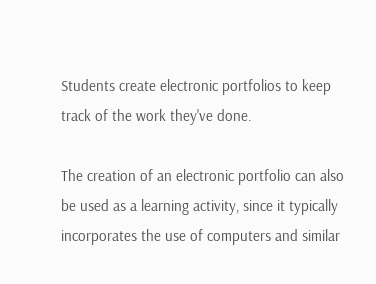Students create electronic portfolios to keep track of the work they've done.

The creation of an electronic portfolio can also be used as a learning activity, since it typically incorporates the use of computers and similar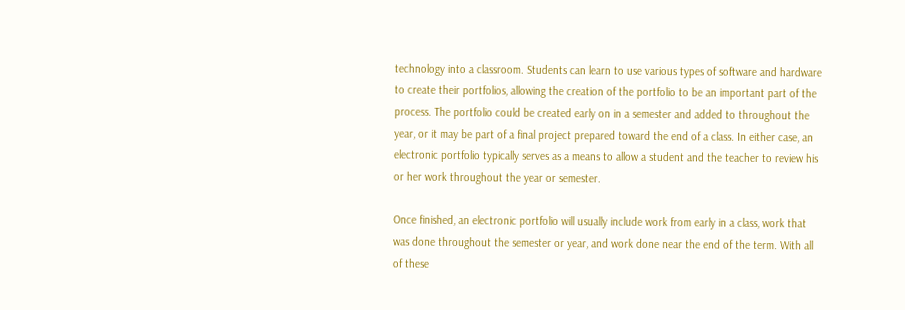technology into a classroom. Students can learn to use various types of software and hardware to create their portfolios, allowing the creation of the portfolio to be an important part of the process. The portfolio could be created early on in a semester and added to throughout the year, or it may be part of a final project prepared toward the end of a class. In either case, an electronic portfolio typically serves as a means to allow a student and the teacher to review his or her work throughout the year or semester.

Once finished, an electronic portfolio will usually include work from early in a class, work that was done throughout the semester or year, and work done near the end of the term. With all of these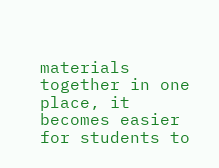materials together in one place, it becomes easier for students to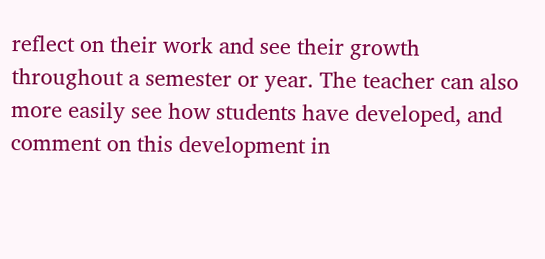reflect on their work and see their growth throughout a semester or year. The teacher can also more easily see how students have developed, and comment on this development in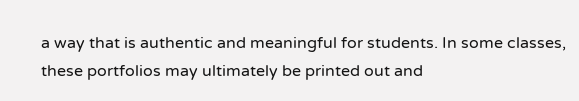a way that is authentic and meaningful for students. In some classes, these portfolios may ultimately be printed out and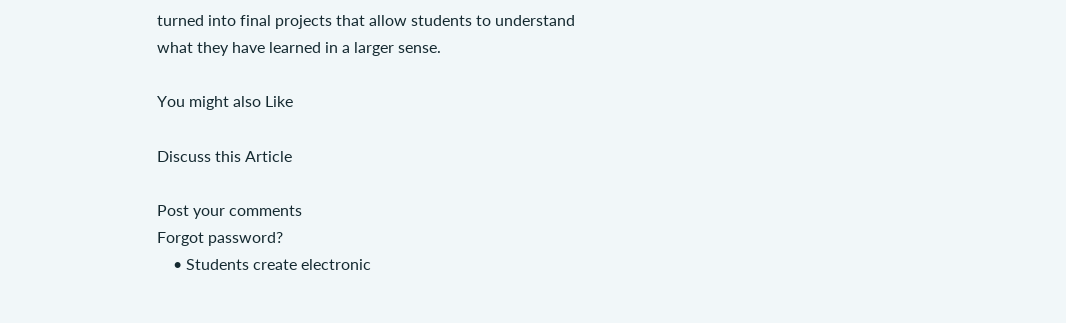turned into final projects that allow students to understand what they have learned in a larger sense.

You might also Like

Discuss this Article

Post your comments
Forgot password?
    • Students create electronic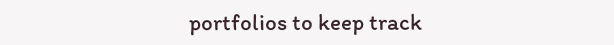portfolios to keep track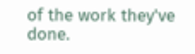of the work they've done.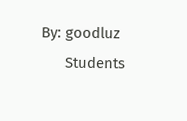By: goodluz
      Students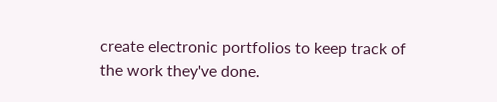create electronic portfolios to keep track of the work they've done.